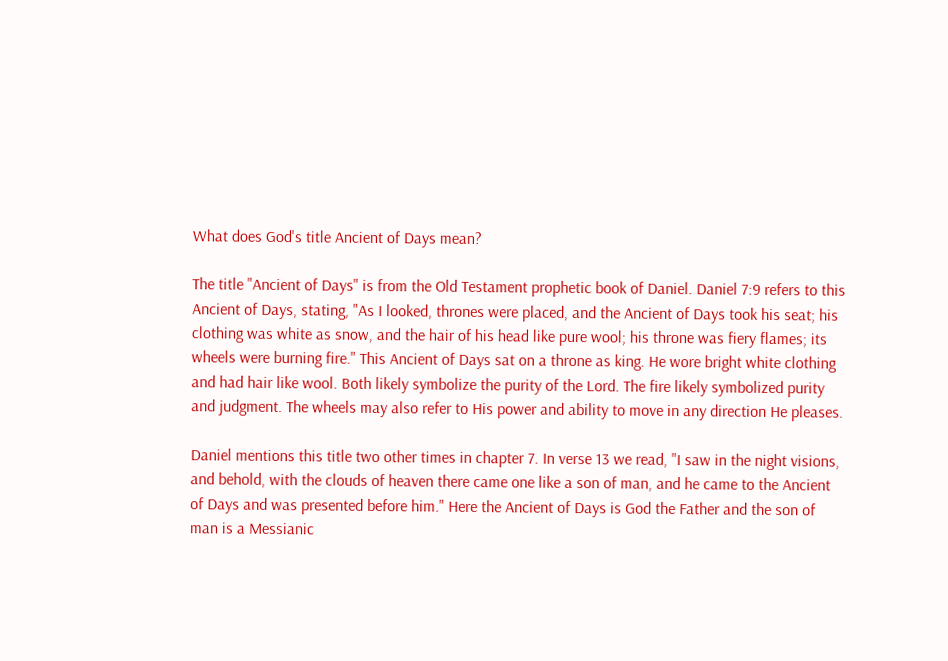What does God's title Ancient of Days mean?

The title "Ancient of Days" is from the Old Testament prophetic book of Daniel. Daniel 7:9 refers to this Ancient of Days, stating, "As I looked, thrones were placed, and the Ancient of Days took his seat; his clothing was white as snow, and the hair of his head like pure wool; his throne was fiery flames; its wheels were burning fire." This Ancient of Days sat on a throne as king. He wore bright white clothing and had hair like wool. Both likely symbolize the purity of the Lord. The fire likely symbolized purity and judgment. The wheels may also refer to His power and ability to move in any direction He pleases.

Daniel mentions this title two other times in chapter 7. In verse 13 we read, "I saw in the night visions, and behold, with the clouds of heaven there came one like a son of man, and he came to the Ancient of Days and was presented before him." Here the Ancient of Days is God the Father and the son of man is a Messianic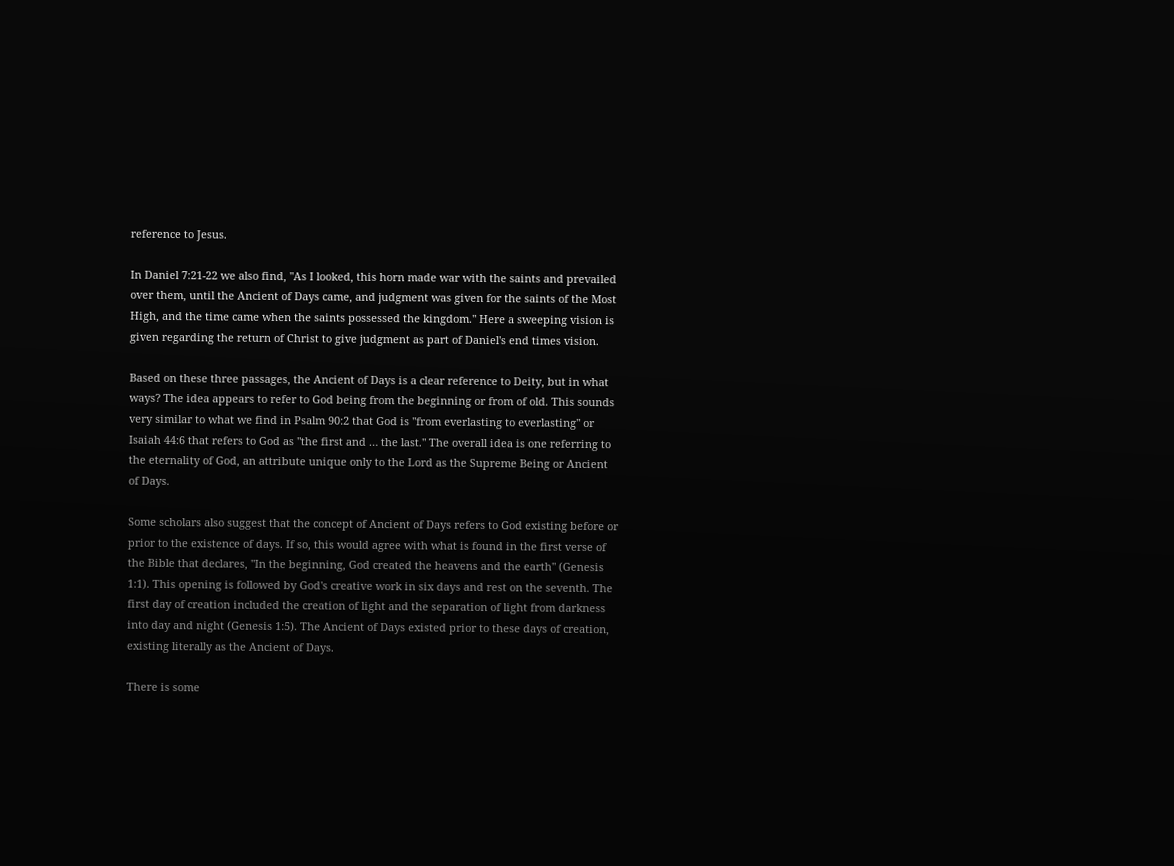reference to Jesus.

In Daniel 7:21-22 we also find, "As I looked, this horn made war with the saints and prevailed over them, until the Ancient of Days came, and judgment was given for the saints of the Most High, and the time came when the saints possessed the kingdom." Here a sweeping vision is given regarding the return of Christ to give judgment as part of Daniel's end times vision.

Based on these three passages, the Ancient of Days is a clear reference to Deity, but in what ways? The idea appears to refer to God being from the beginning or from of old. This sounds very similar to what we find in Psalm 90:2 that God is "from everlasting to everlasting" or Isaiah 44:6 that refers to God as "the first and … the last." The overall idea is one referring to the eternality of God, an attribute unique only to the Lord as the Supreme Being or Ancient of Days.

Some scholars also suggest that the concept of Ancient of Days refers to God existing before or prior to the existence of days. If so, this would agree with what is found in the first verse of the Bible that declares, "In the beginning, God created the heavens and the earth" (Genesis 1:1). This opening is followed by God's creative work in six days and rest on the seventh. The first day of creation included the creation of light and the separation of light from darkness into day and night (Genesis 1:5). The Ancient of Days existed prior to these days of creation, existing literally as the Ancient of Days.

There is some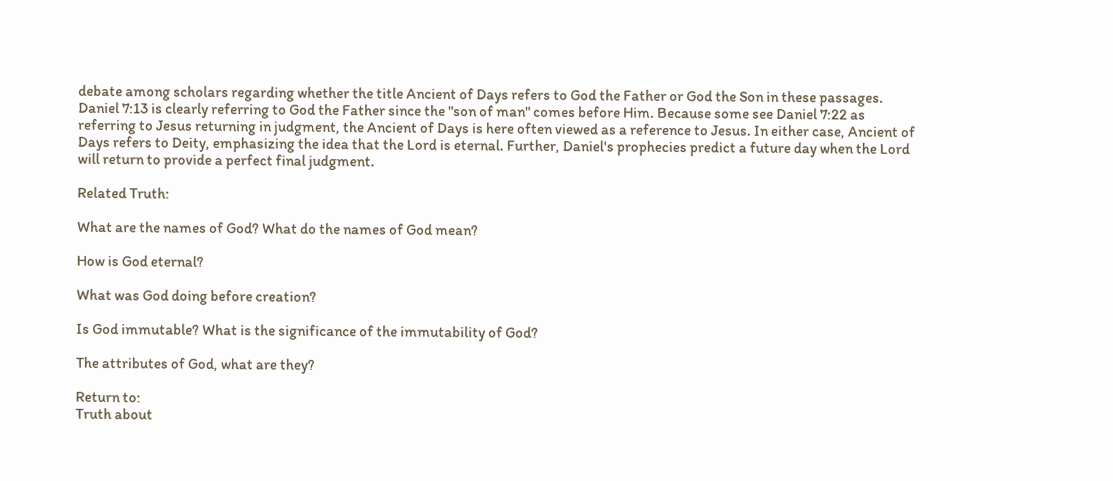debate among scholars regarding whether the title Ancient of Days refers to God the Father or God the Son in these passages. Daniel 7:13 is clearly referring to God the Father since the "son of man" comes before Him. Because some see Daniel 7:22 as referring to Jesus returning in judgment, the Ancient of Days is here often viewed as a reference to Jesus. In either case, Ancient of Days refers to Deity, emphasizing the idea that the Lord is eternal. Further, Daniel's prophecies predict a future day when the Lord will return to provide a perfect final judgment.

Related Truth:

What are the names of God? What do the names of God mean?

How is God eternal?

What was God doing before creation?

Is God immutable? What is the significance of the immutability of God?

The attributes of God, what are they?

Return to:
Truth about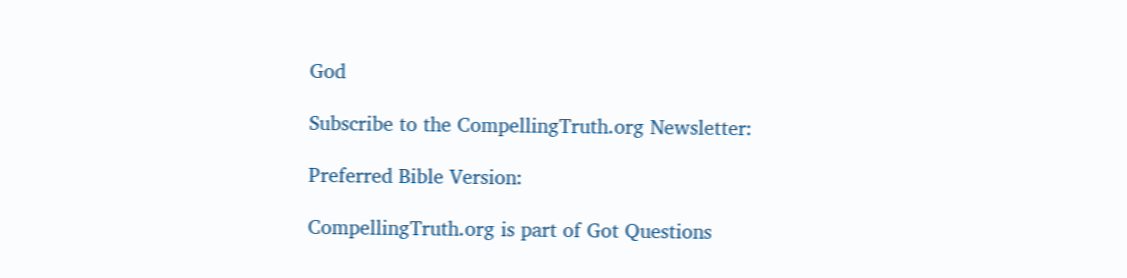God

Subscribe to the CompellingTruth.org Newsletter:

Preferred Bible Version:

CompellingTruth.org is part of Got Questions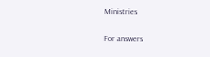Ministries

For answers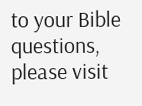to your Bible questions, please visit